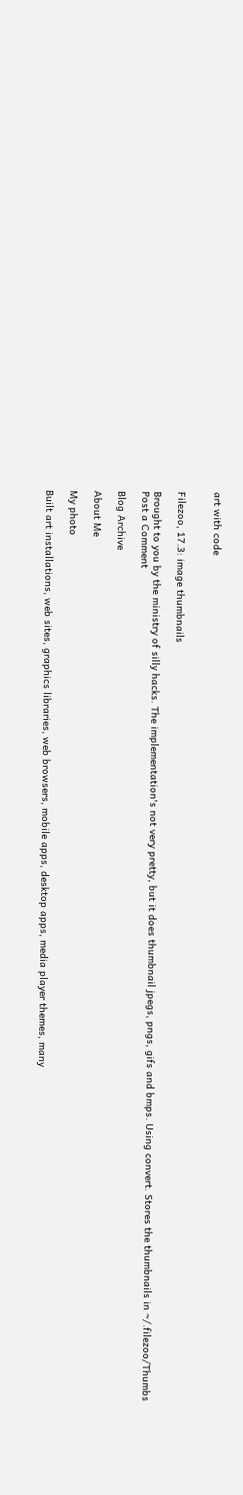art with code


Filezoo, 17.3: image thumbnails

Brought to you by the ministry of silly hacks. The implementation's not very pretty, but it does thumbnail jpegs, pngs, gifs and bmps. Using convert. Stores the thumbnails in ~/.filezoo/Thumbs
Post a Comment

Blog Archive

About Me

My photo

Built art installations, web sites, graphics libraries, web browsers, mobile apps, desktop apps, media player themes, many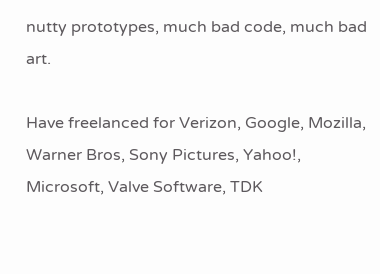nutty prototypes, much bad code, much bad art.

Have freelanced for Verizon, Google, Mozilla, Warner Bros, Sony Pictures, Yahoo!, Microsoft, Valve Software, TDK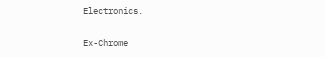Electronics.

Ex-Chrome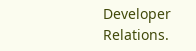Developer Relations.